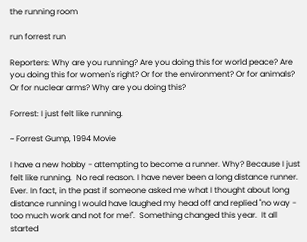the running room

run forrest run

Reporters: Why are you running? Are you doing this for world peace? Are you doing this for women's right? Or for the environment? Or for animals? Or for nuclear arms? Why are you doing this?

Forrest: I just felt like running.

~ Forrest Gump, 1994 Movie

I have a new hobby - attempting to become a runner. Why? Because I just felt like running.  No real reason. I have never been a long distance runner. Ever. In fact, in the past if someone asked me what I thought about long distance running I would have laughed my head off and replied "no way - too much work and not for me!".  Something changed this year.  It all started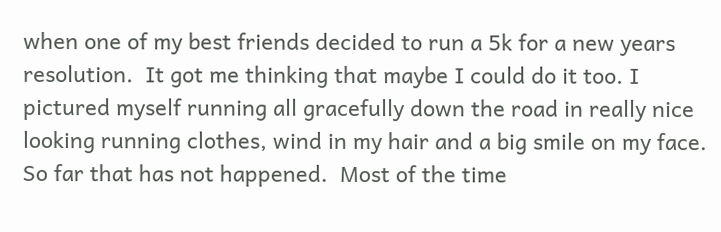when one of my best friends decided to run a 5k for a new years resolution.  It got me thinking that maybe I could do it too. I pictured myself running all gracefully down the road in really nice looking running clothes, wind in my hair and a big smile on my face.  So far that has not happened.  Most of the time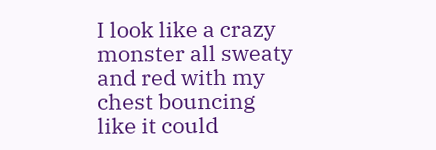I look like a crazy monster all sweaty and red with my chest bouncing like it could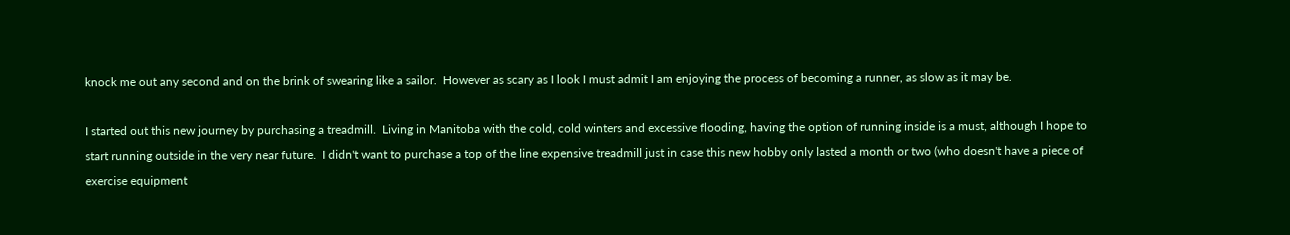knock me out any second and on the brink of swearing like a sailor.  However as scary as I look I must admit I am enjoying the process of becoming a runner, as slow as it may be.

I started out this new journey by purchasing a treadmill.  Living in Manitoba with the cold, cold winters and excessive flooding, having the option of running inside is a must, although I hope to start running outside in the very near future.  I didn't want to purchase a top of the line expensive treadmill just in case this new hobby only lasted a month or two (who doesn't have a piece of exercise equipment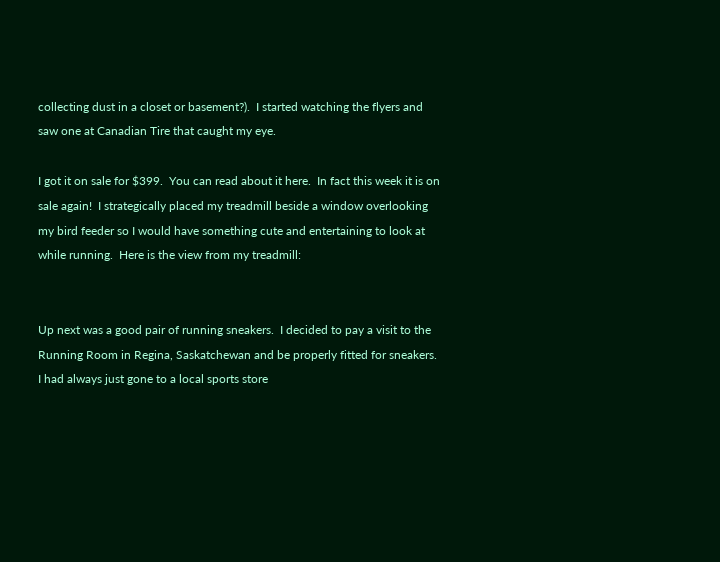collecting dust in a closet or basement?).  I started watching the flyers and saw one at Canadian Tire that caught my eye.

I got it on sale for $399.  You can read about it here.  In fact this week it is on sale again!  I strategically placed my treadmill beside a window overlooking my bird feeder so I would have something cute and entertaining to look at while running.  Here is the view from my treadmill:


Up next was a good pair of running sneakers.  I decided to pay a visit to the Running Room in Regina, Saskatchewan and be properly fitted for sneakers.  I had always just gone to a local sports store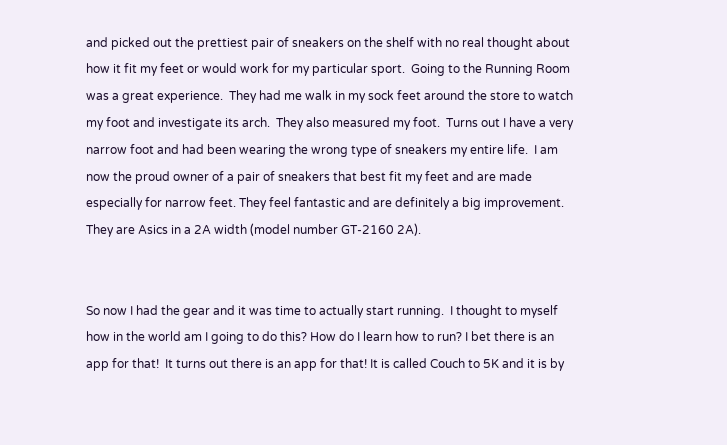and picked out the prettiest pair of sneakers on the shelf with no real thought about how it fit my feet or would work for my particular sport.  Going to the Running Room was a great experience.  They had me walk in my sock feet around the store to watch my foot and investigate its arch.  They also measured my foot.  Turns out I have a very narrow foot and had been wearing the wrong type of sneakers my entire life.  I am now the proud owner of a pair of sneakers that best fit my feet and are made especially for narrow feet. They feel fantastic and are definitely a big improvement. They are Asics in a 2A width (model number GT-2160 2A).


So now I had the gear and it was time to actually start running.  I thought to myself how in the world am I going to do this? How do I learn how to run? I bet there is an app for that!  It turns out there is an app for that! It is called Couch to 5K and it is by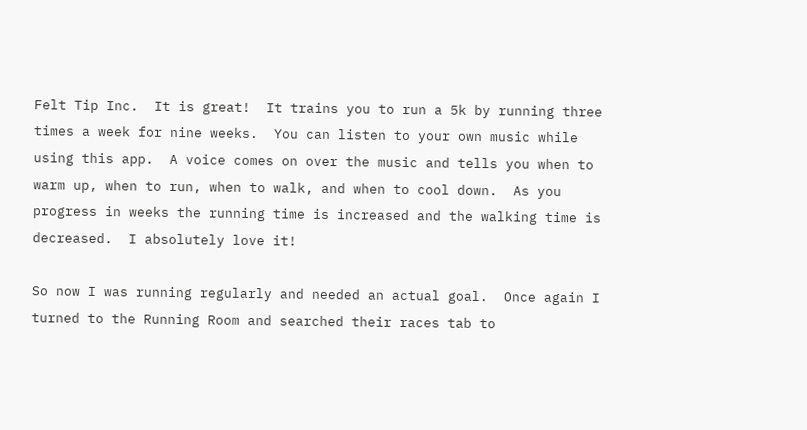Felt Tip Inc.  It is great!  It trains you to run a 5k by running three times a week for nine weeks.  You can listen to your own music while using this app.  A voice comes on over the music and tells you when to warm up, when to run, when to walk, and when to cool down.  As you progress in weeks the running time is increased and the walking time is decreased.  I absolutely love it!

So now I was running regularly and needed an actual goal.  Once again I turned to the Running Room and searched their races tab to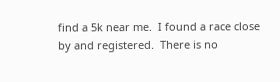find a 5k near me.  I found a race close by and registered.  There is no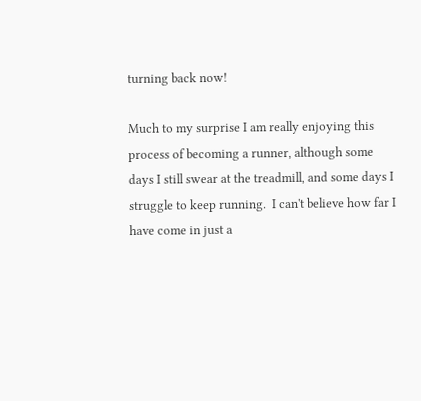turning back now!

Much to my surprise I am really enjoying this process of becoming a runner, although some days I still swear at the treadmill, and some days I struggle to keep running.  I can't believe how far I have come in just a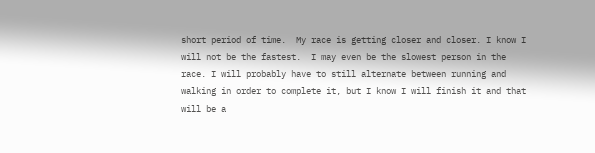short period of time.  My race is getting closer and closer. I know I will not be the fastest.  I may even be the slowest person in the race. I will probably have to still alternate between running and walking in order to complete it, but I know I will finish it and that will be a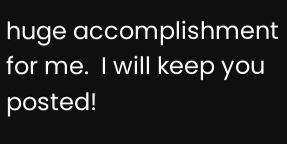huge accomplishment for me.  I will keep you posted!